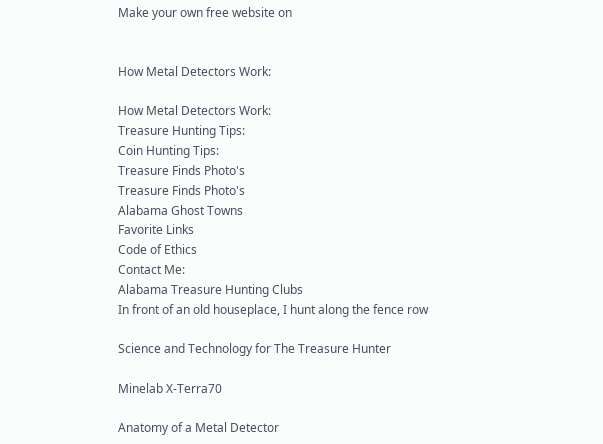Make your own free website on


How Metal Detectors Work:

How Metal Detectors Work:
Treasure Hunting Tips:
Coin Hunting Tips:
Treasure Finds Photo's
Treasure Finds Photo's
Alabama Ghost Towns
Favorite Links
Code of Ethics
Contact Me:
Alabama Treasure Hunting Clubs
In front of an old houseplace, I hunt along the fence row

Science and Technology for The Treasure Hunter

Minelab X-Terra70

Anatomy of a Metal Detector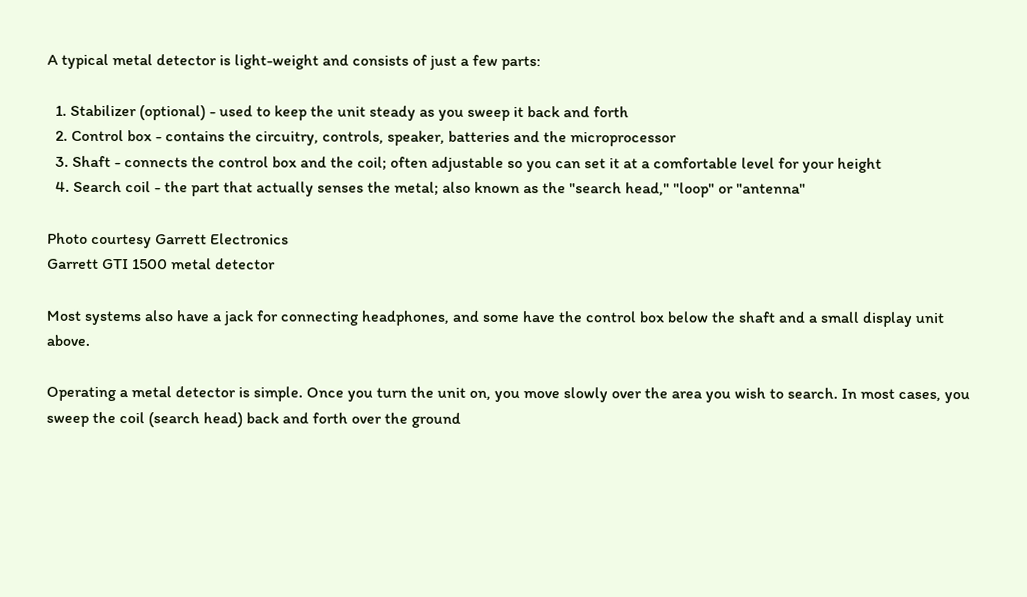A typical metal detector is light-weight and consists of just a few parts:

  1. Stabilizer (optional) - used to keep the unit steady as you sweep it back and forth
  2. Control box - contains the circuitry, controls, speaker, batteries and the microprocessor
  3. Shaft - connects the control box and the coil; often adjustable so you can set it at a comfortable level for your height
  4. Search coil - the part that actually senses the metal; also known as the "search head," "loop" or "antenna"

Photo courtesy Garrett Electronics
Garrett GTI 1500 metal detector

Most systems also have a jack for connecting headphones, and some have the control box below the shaft and a small display unit above.

Operating a metal detector is simple. Once you turn the unit on, you move slowly over the area you wish to search. In most cases, you sweep the coil (search head) back and forth over the ground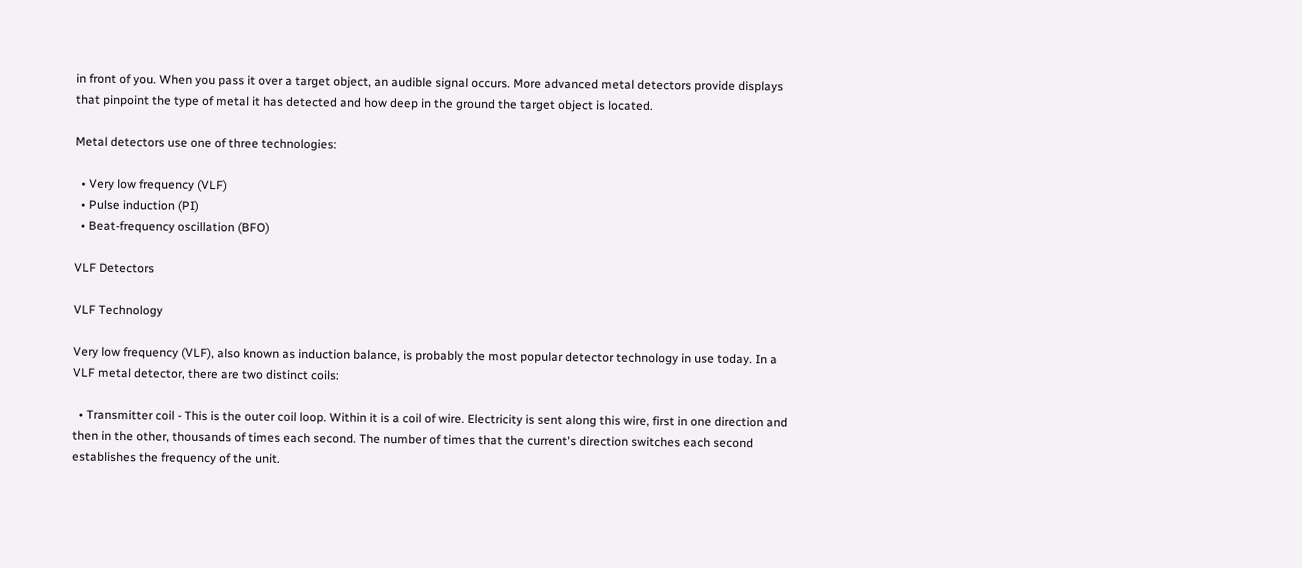in front of you. When you pass it over a target object, an audible signal occurs. More advanced metal detectors provide displays that pinpoint the type of metal it has detected and how deep in the ground the target object is located.

Metal detectors use one of three technologies:

  • Very low frequency (VLF)
  • Pulse induction (PI)
  • Beat-frequency oscillation (BFO)

VLF Detectors

VLF Technology

Very low frequency (VLF), also known as induction balance, is probably the most popular detector technology in use today. In a VLF metal detector, there are two distinct coils:

  • Transmitter coil - This is the outer coil loop. Within it is a coil of wire. Electricity is sent along this wire, first in one direction and then in the other, thousands of times each second. The number of times that the current's direction switches each second establishes the frequency of the unit.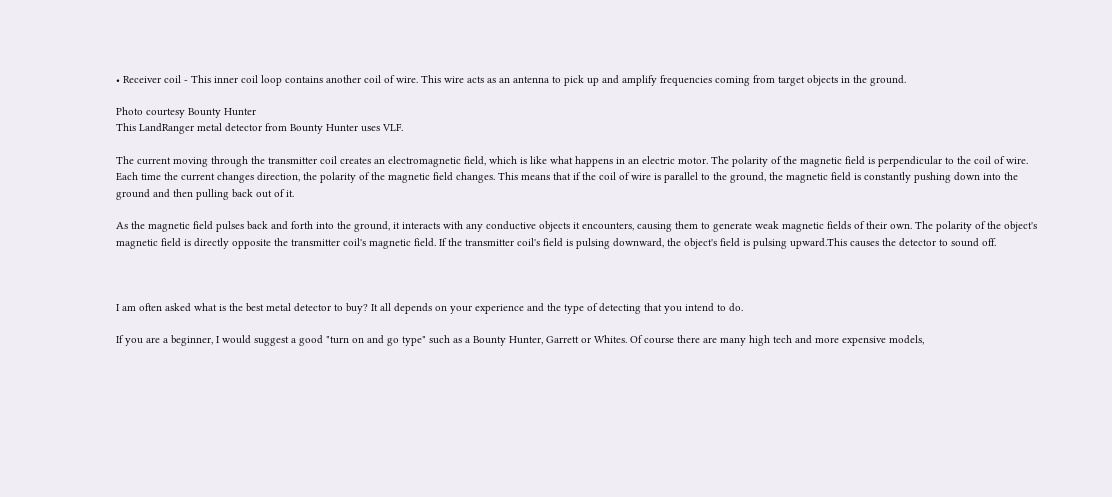• Receiver coil - This inner coil loop contains another coil of wire. This wire acts as an antenna to pick up and amplify frequencies coming from target objects in the ground.

Photo courtesy Bounty Hunter
This LandRanger metal detector from Bounty Hunter uses VLF.

The current moving through the transmitter coil creates an electromagnetic field, which is like what happens in an electric motor. The polarity of the magnetic field is perpendicular to the coil of wire. Each time the current changes direction, the polarity of the magnetic field changes. This means that if the coil of wire is parallel to the ground, the magnetic field is constantly pushing down into the ground and then pulling back out of it.

As the magnetic field pulses back and forth into the ground, it interacts with any conductive objects it encounters, causing them to generate weak magnetic fields of their own. The polarity of the object's magnetic field is directly opposite the transmitter coil's magnetic field. If the transmitter coil's field is pulsing downward, the object's field is pulsing upward.This causes the detector to sound off.



I am often asked what is the best metal detector to buy? It all depends on your experience and the type of detecting that you intend to do.

If you are a beginner, I would suggest a good "turn on and go type" such as a Bounty Hunter, Garrett or Whites. Of course there are many high tech and more expensive models,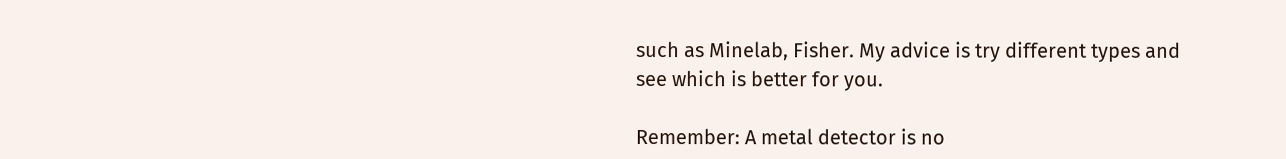such as Minelab, Fisher. My advice is try different types and see which is better for you.

Remember: A metal detector is no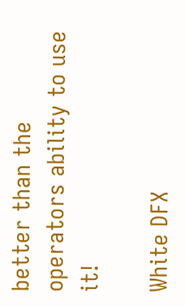better than the operators ability to use it!

White DFX